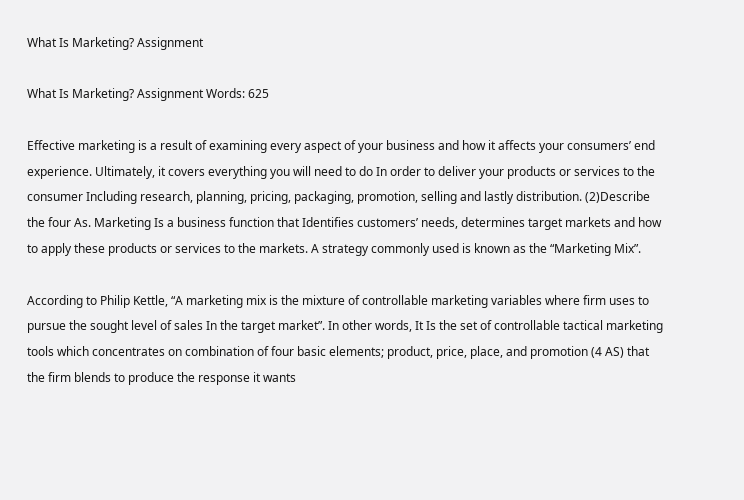What Is Marketing? Assignment

What Is Marketing? Assignment Words: 625

Effective marketing is a result of examining every aspect of your business and how it affects your consumers’ end experience. Ultimately, it covers everything you will need to do In order to deliver your products or services to the consumer Including research, planning, pricing, packaging, promotion, selling and lastly distribution. (2)Describe the four As. Marketing Is a business function that Identifies customers’ needs, determines target markets and how to apply these products or services to the markets. A strategy commonly used is known as the “Marketing Mix”.

According to Philip Kettle, “A marketing mix is the mixture of controllable marketing variables where firm uses to pursue the sought level of sales In the target market”. In other words, It Is the set of controllable tactical marketing tools which concentrates on combination of four basic elements; product, price, place, and promotion (4 AS) that the firm blends to produce the response it wants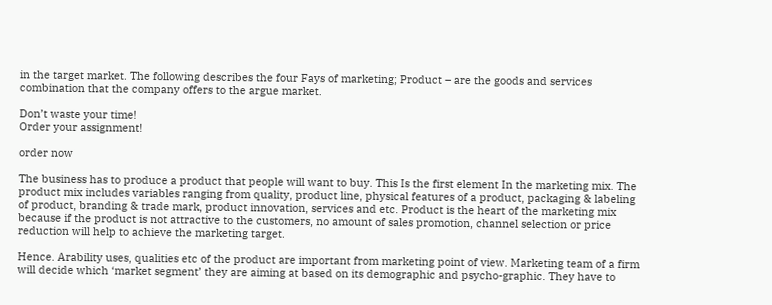in the target market. The following describes the four Fays of marketing; Product – are the goods and services combination that the company offers to the argue market.

Don’t waste your time!
Order your assignment!

order now

The business has to produce a product that people will want to buy. This Is the first element In the marketing mix. The product mix includes variables ranging from quality, product line, physical features of a product, packaging & labeling of product, branding & trade mark, product innovation, services and etc. Product is the heart of the marketing mix because if the product is not attractive to the customers, no amount of sales promotion, channel selection or price reduction will help to achieve the marketing target.

Hence. Arability uses, qualities etc of the product are important from marketing point of view. Marketing team of a firm will decide which ‘market segment’ they are aiming at based on its demographic and psycho-graphic. They have to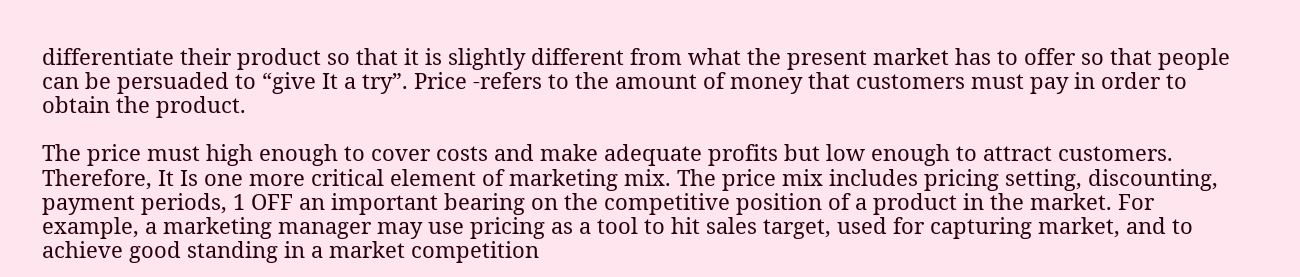differentiate their product so that it is slightly different from what the present market has to offer so that people can be persuaded to “give It a try”. Price -refers to the amount of money that customers must pay in order to obtain the product.

The price must high enough to cover costs and make adequate profits but low enough to attract customers. Therefore, It Is one more critical element of marketing mix. The price mix includes pricing setting, discounting, payment periods, 1 OFF an important bearing on the competitive position of a product in the market. For example, a marketing manager may use pricing as a tool to hit sales target, used for capturing market, and to achieve good standing in a market competition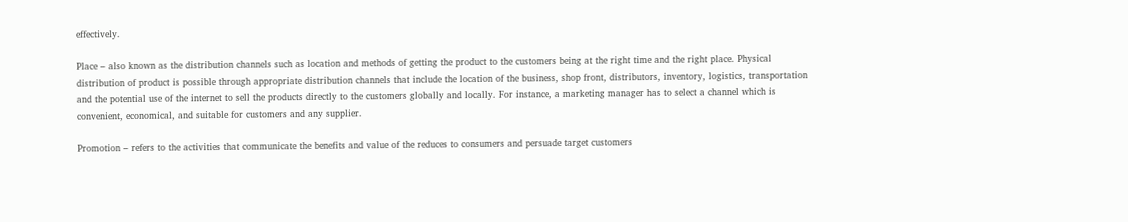effectively.

Place – also known as the distribution channels such as location and methods of getting the product to the customers being at the right time and the right place. Physical distribution of product is possible through appropriate distribution channels that include the location of the business, shop front, distributors, inventory, logistics, transportation and the potential use of the internet to sell the products directly to the customers globally and locally. For instance, a marketing manager has to select a channel which is convenient, economical, and suitable for customers and any supplier.

Promotion – refers to the activities that communicate the benefits and value of the reduces to consumers and persuade target customers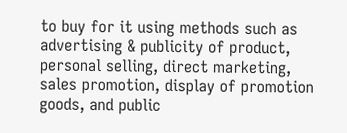to buy for it using methods such as advertising & publicity of product, personal selling, direct marketing, sales promotion, display of promotion goods, and public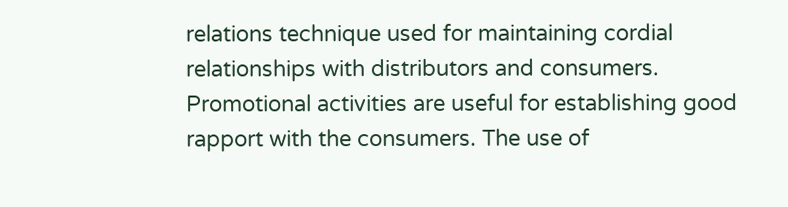relations technique used for maintaining cordial relationships with distributors and consumers. Promotional activities are useful for establishing good rapport with the consumers. The use of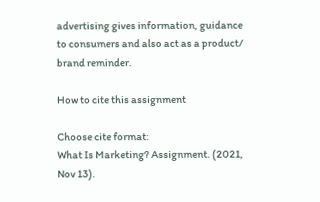advertising gives information, guidance to consumers and also act as a product/ brand reminder.

How to cite this assignment

Choose cite format:
What Is Marketing? Assignment. (2021, Nov 13).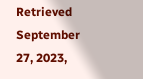Retrieved September 27, 2023,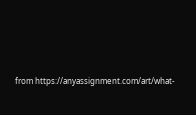from https://anyassignment.com/art/what-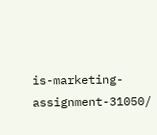is-marketing-assignment-31050/